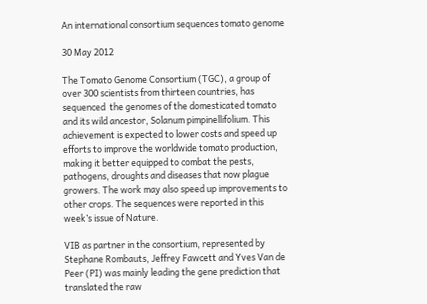An international consortium sequences tomato genome

30 May 2012

The Tomato Genome Consortium (TGC), a group of over 300 scientists from thirteen countries, has sequenced  the genomes of the domesticated tomato and its wild ancestor, Solanum pimpinellifolium. This achievement is expected to lower costs and speed up efforts to improve the worldwide tomato production, making it better equipped to combat the pests, pathogens, droughts and diseases that now plague growers. The work may also speed up improvements to other crops. The sequences were reported in this week’s issue of Nature.

VIB as partner in the consortium, represented by Stephane Rombauts, Jeffrey Fawcett and Yves Van de Peer (PI) was mainly leading the gene prediction that translated the raw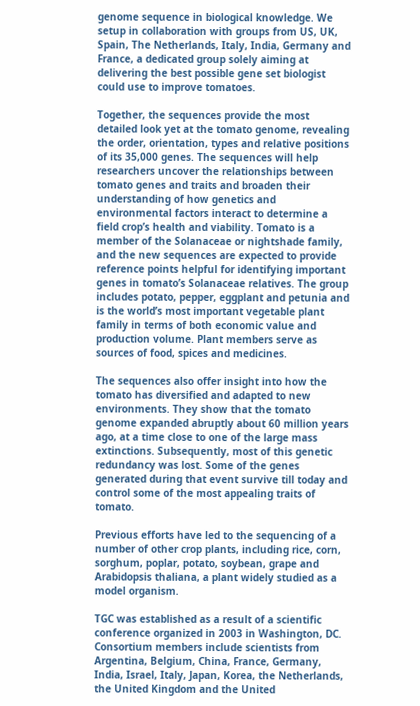genome sequence in biological knowledge. We setup in collaboration with groups from US, UK, Spain, The Netherlands, Italy, India, Germany and France, a dedicated group solely aiming at delivering the best possible gene set biologist could use to improve tomatoes.

Together, the sequences provide the most detailed look yet at the tomato genome, revealing the order, orientation, types and relative positions of its 35,000 genes. The sequences will help researchers uncover the relationships between tomato genes and traits and broaden their understanding of how genetics and environmental factors interact to determine a field crop’s health and viability. Tomato is a member of the Solanaceae or nightshade family, and the new sequences are expected to provide reference points helpful for identifying important genes in tomato’s Solanaceae relatives. The group includes potato, pepper, eggplant and petunia and is the world’s most important vegetable plant family in terms of both economic value and production volume. Plant members serve as sources of food, spices and medicines.

The sequences also offer insight into how the tomato has diversified and adapted to new environments. They show that the tomato genome expanded abruptly about 60 million years ago, at a time close to one of the large mass extinctions. Subsequently, most of this genetic redundancy was lost. Some of the genes generated during that event survive till today and control some of the most appealing traits of tomato.

Previous efforts have led to the sequencing of a number of other crop plants, including rice, corn, sorghum, poplar, potato, soybean, grape and Arabidopsis thaliana, a plant widely studied as a model organism.

TGC was established as a result of a scientific conference organized in 2003 in Washington, DC. Consortium members include scientists from Argentina, Belgium, China, France, Germany, India, Israel, Italy, Japan, Korea, the Netherlands, the United Kingdom and the United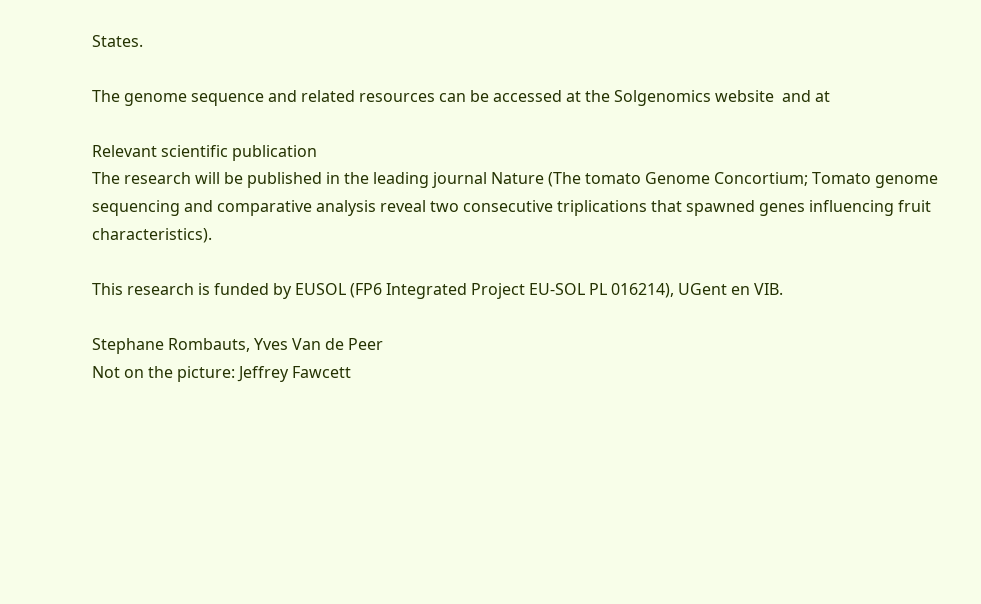States.

The genome sequence and related resources can be accessed at the Solgenomics website  and at

Relevant scientific publication
The research will be published in the leading journal Nature (The tomato Genome Concortium; Tomato genome sequencing and comparative analysis reveal two consecutive triplications that spawned genes influencing fruit characteristics).

This research is funded by EUSOL (FP6 Integrated Project EU-SOL PL 016214), UGent en VIB.

Stephane Rombauts, Yves Van de Peer
Not on the picture: Jeffrey Fawcett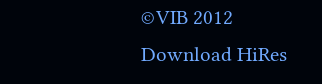©VIB 2012
Download HiRes